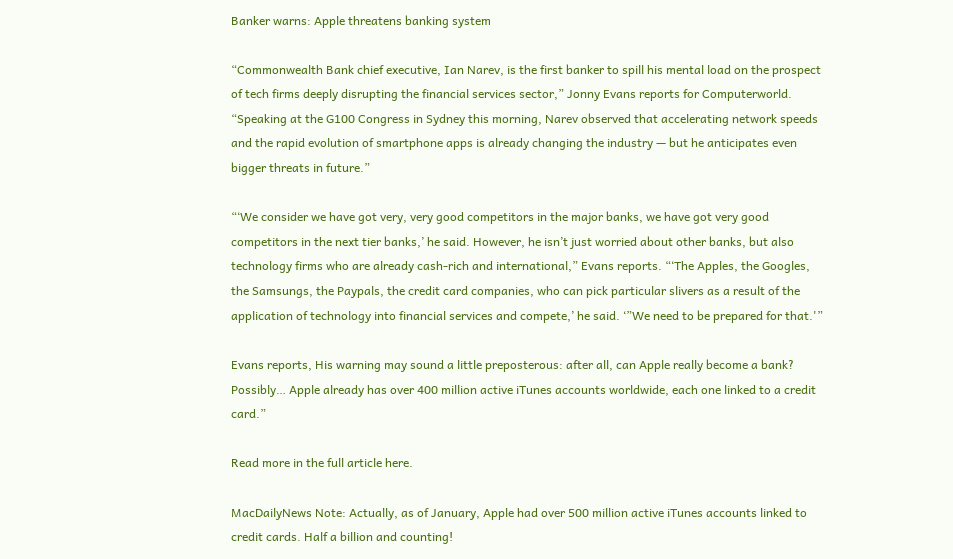Banker warns: Apple threatens banking system

“Commonwealth Bank chief executive, Ian Narev, is the first banker to spill his mental load on the prospect of tech firms deeply disrupting the financial services sector,” Jonny Evans reports for Computerworld. “Speaking at the G100 Congress in Sydney this morning, Narev observed that accelerating network speeds and the rapid evolution of smartphone apps is already changing the industry — but he anticipates even bigger threats in future.”

“‘We consider we have got very, very good competitors in the major banks, we have got very good competitors in the next tier banks,’ he said. However, he isn’t just worried about other banks, but also technology firms who are already cash-rich and international,” Evans reports. “‘The Apples, the Googles, the Samsungs, the Paypals, the credit card companies, who can pick particular slivers as a result of the application of technology into financial services and compete,’ he said. ‘”We need to be prepared for that.'”

Evans reports, His warning may sound a little preposterous: after all, can Apple really become a bank? Possibly… Apple already has over 400 million active iTunes accounts worldwide, each one linked to a credit card.”

Read more in the full article here.

MacDailyNews Note: Actually, as of January, Apple had over 500 million active iTunes accounts linked to credit cards. Half a billion and counting!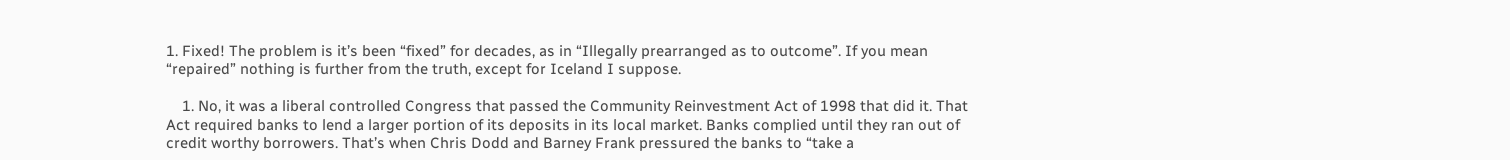1. Fixed! The problem is it’s been “fixed” for decades, as in “Illegally prearranged as to outcome”. If you mean “repaired” nothing is further from the truth, except for Iceland I suppose.

    1. No, it was a liberal controlled Congress that passed the Community Reinvestment Act of 1998 that did it. That Act required banks to lend a larger portion of its deposits in its local market. Banks complied until they ran out of credit worthy borrowers. That’s when Chris Dodd and Barney Frank pressured the banks to “take a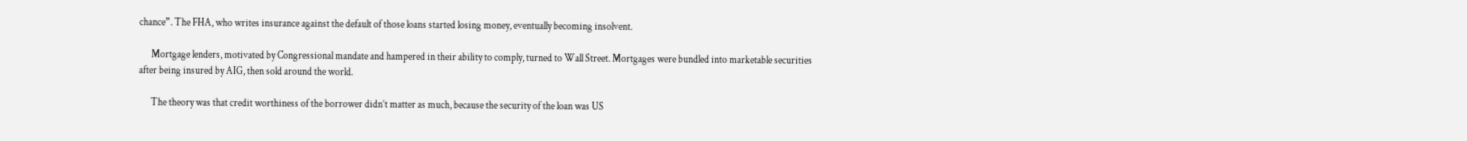chance”. The FHA, who writes insurance against the default of those loans started losing money, eventually becoming insolvent.

      Mortgage lenders, motivated by Congressional mandate and hampered in their ability to comply, turned to Wall Street. Mortgages were bundled into marketable securities after being insured by AIG, then sold around the world.

      The theory was that credit worthiness of the borrower didn’t matter as much, because the security of the loan was US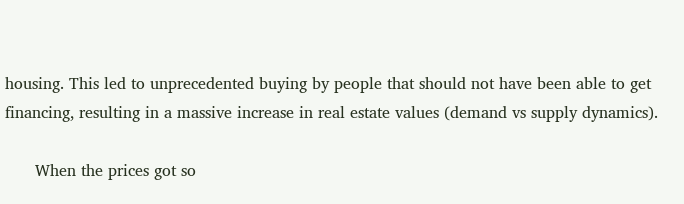housing. This led to unprecedented buying by people that should not have been able to get financing, resulting in a massive increase in real estate values (demand vs supply dynamics).

      When the prices got so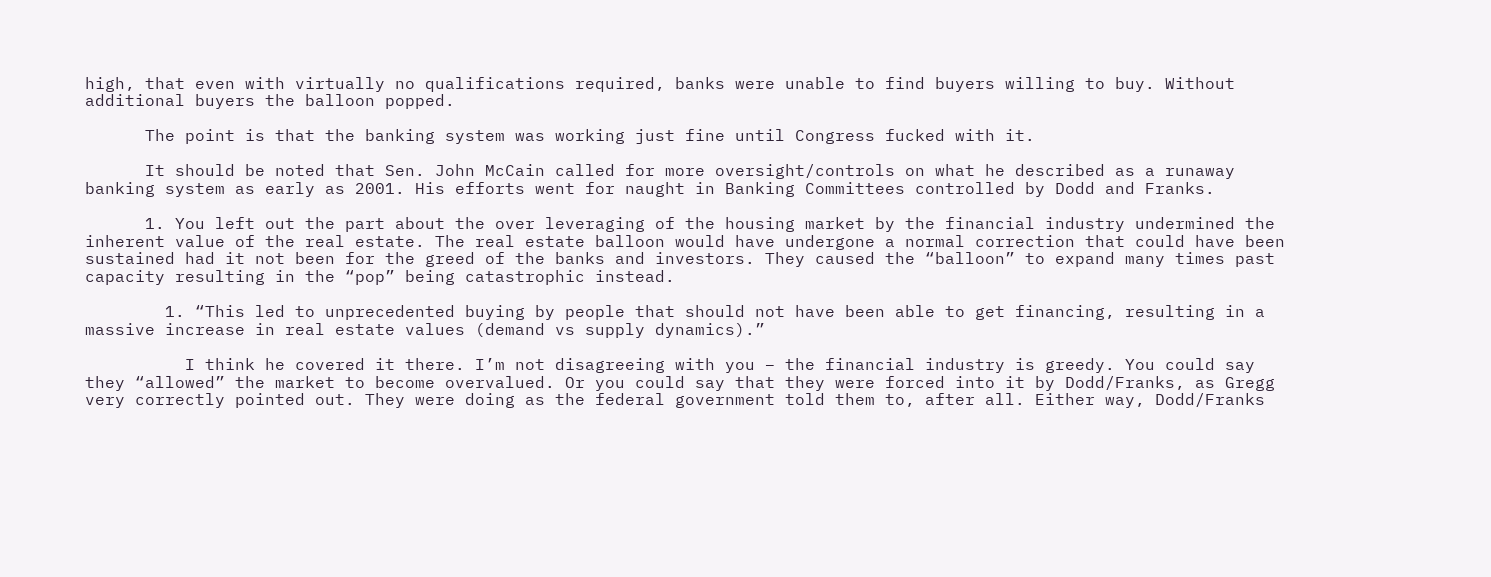high, that even with virtually no qualifications required, banks were unable to find buyers willing to buy. Without additional buyers the balloon popped.

      The point is that the banking system was working just fine until Congress fucked with it.

      It should be noted that Sen. John McCain called for more oversight/controls on what he described as a runaway banking system as early as 2001. His efforts went for naught in Banking Committees controlled by Dodd and Franks.

      1. You left out the part about the over leveraging of the housing market by the financial industry undermined the inherent value of the real estate. The real estate balloon would have undergone a normal correction that could have been sustained had it not been for the greed of the banks and investors. They caused the “balloon” to expand many times past capacity resulting in the “pop” being catastrophic instead.

        1. “This led to unprecedented buying by people that should not have been able to get financing, resulting in a massive increase in real estate values (demand vs supply dynamics).”

          I think he covered it there. I’m not disagreeing with you – the financial industry is greedy. You could say they “allowed” the market to become overvalued. Or you could say that they were forced into it by Dodd/Franks, as Gregg very correctly pointed out. They were doing as the federal government told them to, after all. Either way, Dodd/Franks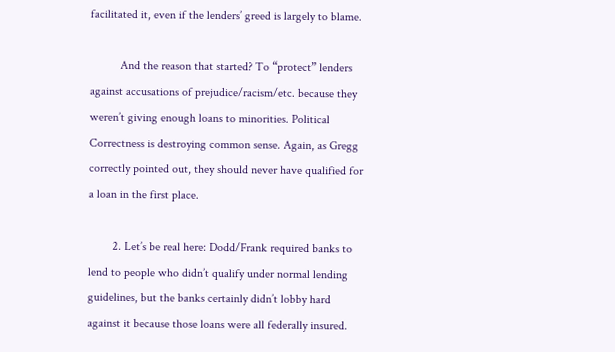facilitated it, even if the lenders’ greed is largely to blame.

          And the reason that started? To “protect” lenders against accusations of prejudice/racism/etc. because they weren’t giving enough loans to minorities. Political Correctness is destroying common sense. Again, as Gregg correctly pointed out, they should never have qualified for a loan in the first place.

        2. Let’s be real here: Dodd/Frank required banks to lend to people who didn’t qualify under normal lending guidelines, but the banks certainly didn’t lobby hard against it because those loans were all federally insured.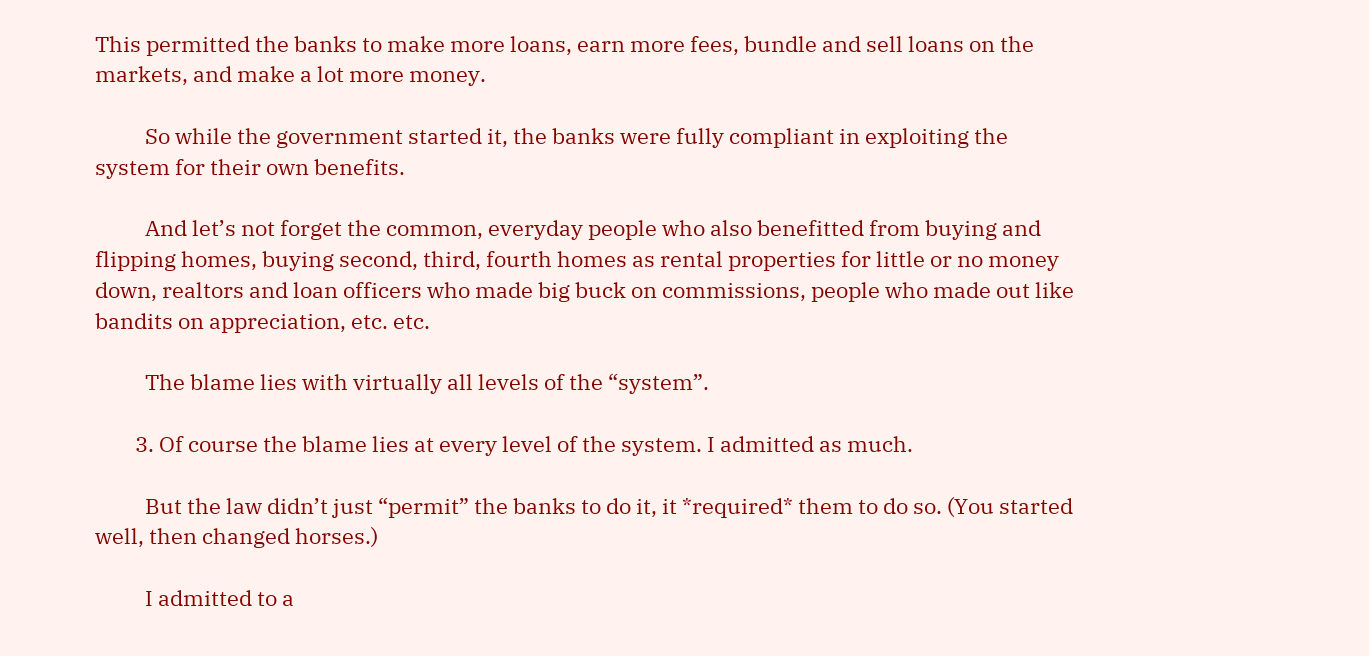This permitted the banks to make more loans, earn more fees, bundle and sell loans on the markets, and make a lot more money.

          So while the government started it, the banks were fully compliant in exploiting the system for their own benefits.

          And let’s not forget the common, everyday people who also benefitted from buying and flipping homes, buying second, third, fourth homes as rental properties for little or no money down, realtors and loan officers who made big buck on commissions, people who made out like bandits on appreciation, etc. etc.

          The blame lies with virtually all levels of the “system”.

        3. Of course the blame lies at every level of the system. I admitted as much.

          But the law didn’t just “permit” the banks to do it, it *required* them to do so. (You started well, then changed horses.)

          I admitted to a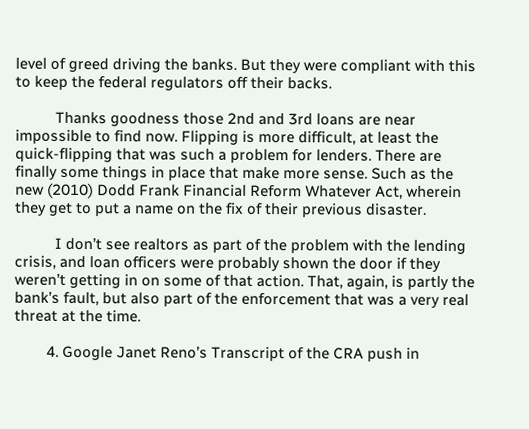level of greed driving the banks. But they were compliant with this to keep the federal regulators off their backs.

          Thanks goodness those 2nd and 3rd loans are near impossible to find now. Flipping is more difficult, at least the quick-flipping that was such a problem for lenders. There are finally some things in place that make more sense. Such as the new (2010) Dodd Frank Financial Reform Whatever Act, wherein they get to put a name on the fix of their previous disaster.

          I don’t see realtors as part of the problem with the lending crisis, and loan officers were probably shown the door if they weren’t getting in on some of that action. That, again, is partly the bank’s fault, but also part of the enforcement that was a very real threat at the time.

        4. Google Janet Reno’s Transcript of the CRA push in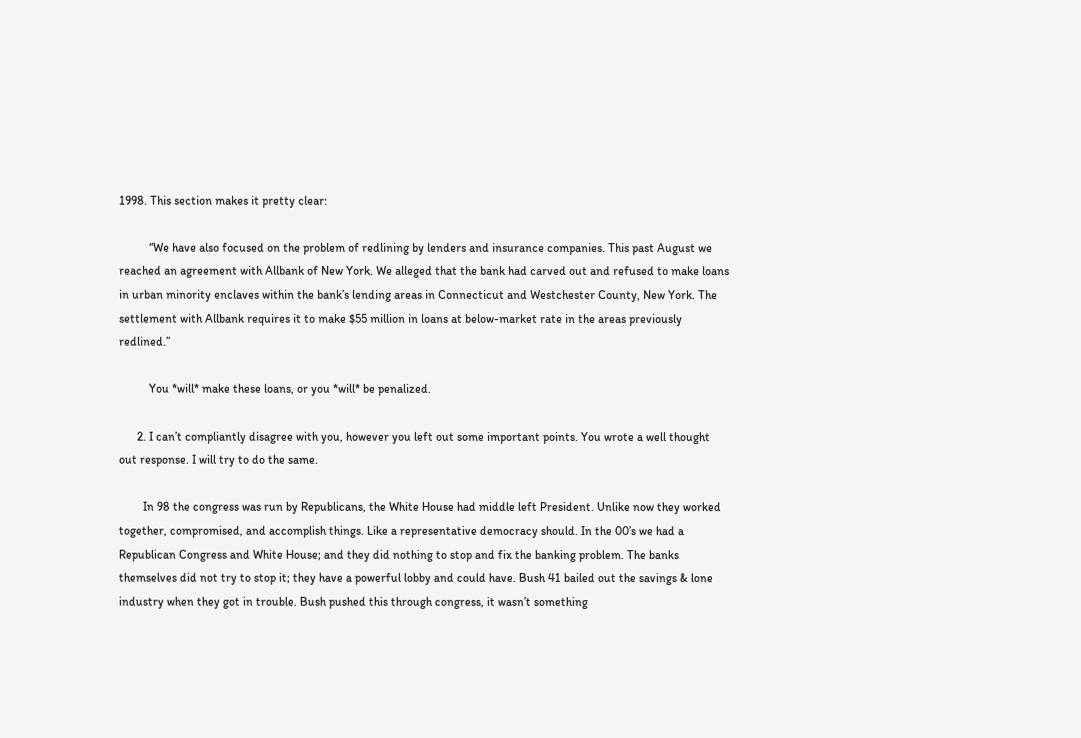1998. This section makes it pretty clear:

          “We have also focused on the problem of redlining by lenders and insurance companies. This past August we reached an agreement with Allbank of New York. We alleged that the bank had carved out and refused to make loans in urban minority enclaves within the bank’s lending areas in Connecticut and Westchester County, New York. The settlement with Allbank requires it to make $55 million in loans at below-market rate in the areas previously redlined.”

          You *will* make these loans, or you *will* be penalized.

      2. I can’t compliantly disagree with you, however you left out some important points. You wrote a well thought out response. I will try to do the same.

        In 98 the congress was run by Republicans, the White House had middle left President. Unlike now they worked together, compromised, and accomplish things. Like a representative democracy should. In the 00’s we had a Republican Congress and White House; and they did nothing to stop and fix the banking problem. The banks themselves did not try to stop it; they have a powerful lobby and could have. Bush 41 bailed out the savings & lone industry when they got in trouble. Bush pushed this through congress, it wasn’t something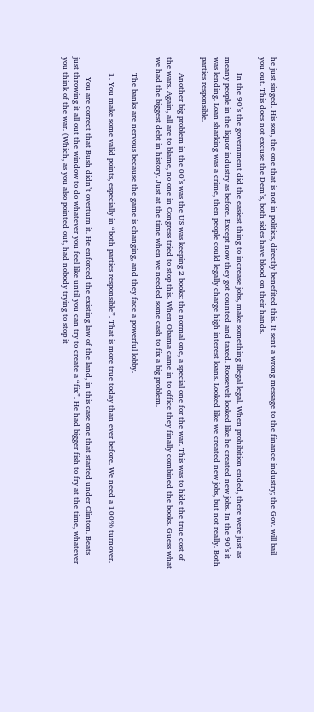he just singed. His son, the one that is not in politics, directly benefited this. It sent a wrong message to the finance industry; the Gov. will bail you out. This does not excuse the Dem’s, both sides have blood on their hands.

        In the 90’s the government did the easiest thing to increase jobs, make something illegal legal. When prohibition ended, there were just as meany people in the liquor industry as before. Except now they got counted and taxed. Roosevelt looked like he created new jobs. In the 90’s it was lending. Loan sharking was a crime, then people could legally charge high interest loans. Looked like we created new jobs, but not really. Both parties responsible.

        Another big problem in the 00’s was the US was keeping 2 books: the normal one, a special one for the war. This was to hide the true cost of the wars. Again, all are to blame, no one in Congress tried to stop this. When Obama came in to office they finally combined the books. Guess what we had the biggest debt in history. Just at the time when we needed some cash to fix a big problem.

        The banks are nervous because the game is changing, and they face a powerful lobby.

        1. You make some valid points, especially in “both parties responsible”. That is more true today than ever before. We need a 100% turnover.

          You are correct that Bush didn’t overturn it. He enforced the existing law of the land, in this case one that started under Clinton. Beats just throwing it all out the window to do whatever you feel like until you can try to create a “fix”. He had bigger fish to fry at the time, whatever you think of the war. (Which, as you also pointed out, had nobody trying to stop it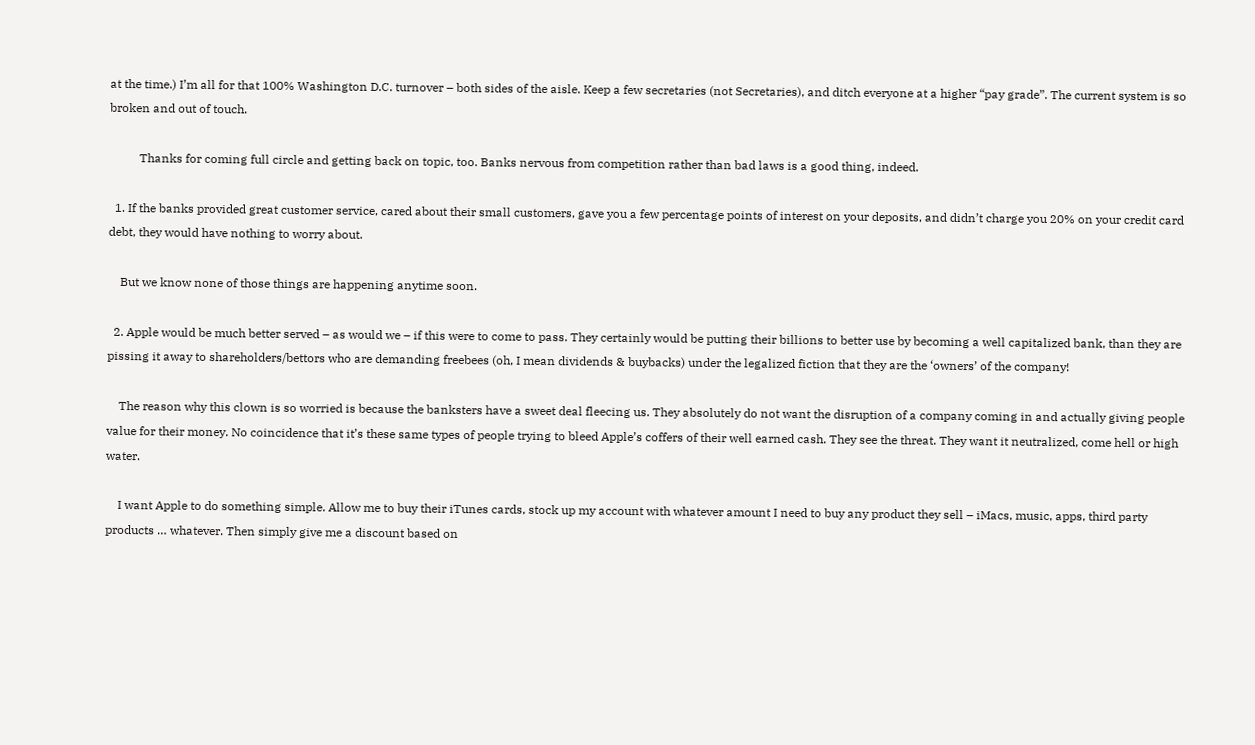at the time.) I’m all for that 100% Washington D.C. turnover – both sides of the aisle. Keep a few secretaries (not Secretaries), and ditch everyone at a higher “pay grade”. The current system is so broken and out of touch.

          Thanks for coming full circle and getting back on topic, too. Banks nervous from competition rather than bad laws is a good thing, indeed.

  1. If the banks provided great customer service, cared about their small customers, gave you a few percentage points of interest on your deposits, and didn’t charge you 20% on your credit card debt, they would have nothing to worry about.

    But we know none of those things are happening anytime soon.

  2. Apple would be much better served – as would we – if this were to come to pass. They certainly would be putting their billions to better use by becoming a well capitalized bank, than they are pissing it away to shareholders/bettors who are demanding freebees (oh, I mean dividends & buybacks) under the legalized fiction that they are the ‘owners’ of the company!

    The reason why this clown is so worried is because the banksters have a sweet deal fleecing us. They absolutely do not want the disruption of a company coming in and actually giving people value for their money. No coincidence that it’s these same types of people trying to bleed Apple’s coffers of their well earned cash. They see the threat. They want it neutralized, come hell or high water.

    I want Apple to do something simple. Allow me to buy their iTunes cards, stock up my account with whatever amount I need to buy any product they sell – iMacs, music, apps, third party products … whatever. Then simply give me a discount based on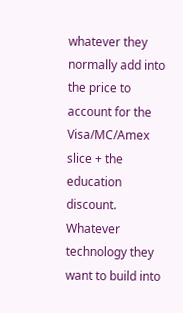whatever they normally add into the price to account for the Visa/MC/Amex slice + the education discount. Whatever technology they want to build into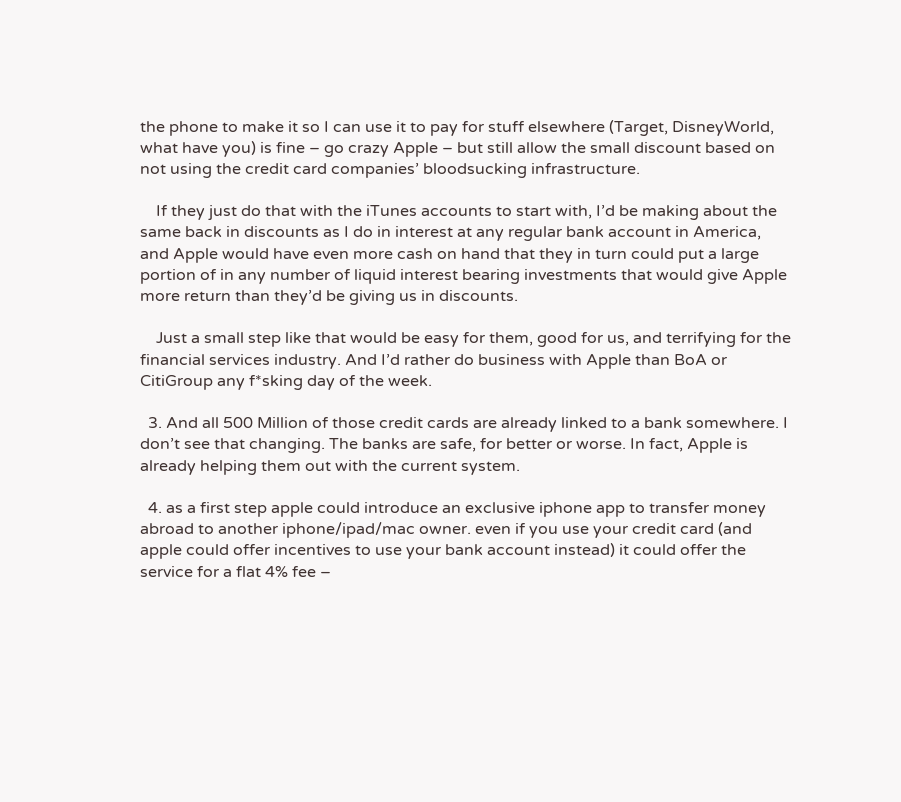the phone to make it so I can use it to pay for stuff elsewhere (Target, DisneyWorld, what have you) is fine – go crazy Apple – but still allow the small discount based on not using the credit card companies’ bloodsucking infrastructure.

    If they just do that with the iTunes accounts to start with, I’d be making about the same back in discounts as I do in interest at any regular bank account in America, and Apple would have even more cash on hand that they in turn could put a large portion of in any number of liquid interest bearing investments that would give Apple more return than they’d be giving us in discounts.

    Just a small step like that would be easy for them, good for us, and terrifying for the financial services industry. And I’d rather do business with Apple than BoA or CitiGroup any f*sking day of the week.

  3. And all 500 Million of those credit cards are already linked to a bank somewhere. I don’t see that changing. The banks are safe, for better or worse. In fact, Apple is already helping them out with the current system.

  4. as a first step apple could introduce an exclusive iphone app to transfer money abroad to another iphone/ipad/mac owner. even if you use your credit card (and apple could offer incentives to use your bank account instead) it could offer the service for a flat 4% fee –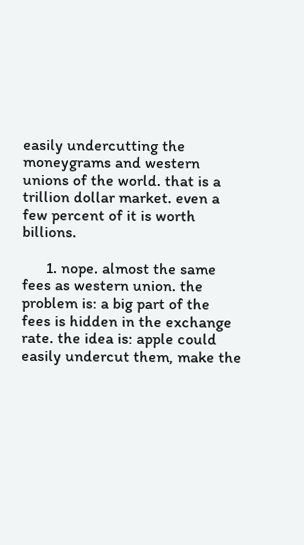easily undercutting the moneygrams and western unions of the world. that is a trillion dollar market. even a few percent of it is worth billions.

      1. nope. almost the same fees as western union. the problem is: a big part of the fees is hidden in the exchange rate. the idea is: apple could easily undercut them, make the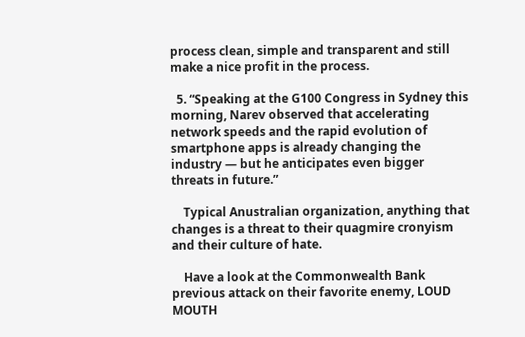process clean, simple and transparent and still make a nice profit in the process.

  5. “Speaking at the G100 Congress in Sydney this morning, Narev observed that accelerating network speeds and the rapid evolution of smartphone apps is already changing the industry — but he anticipates even bigger threats in future.”

    Typical Anustralian organization, anything that changes is a threat to their quagmire cronyism and their culture of hate.

    Have a look at the Commonwealth Bank previous attack on their favorite enemy, LOUD MOUTH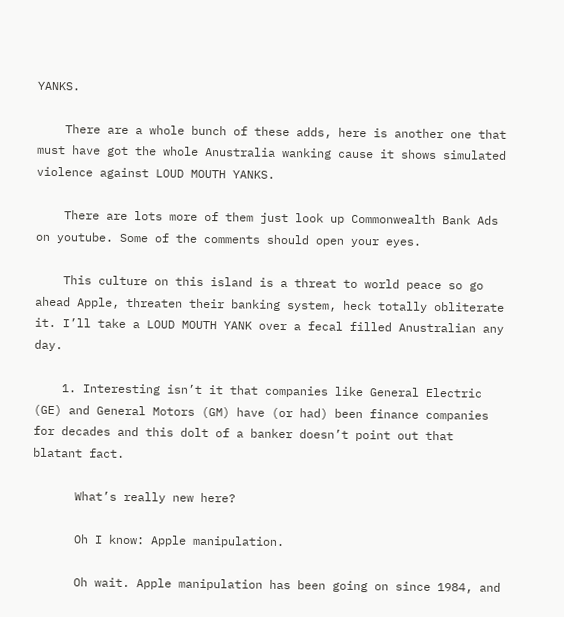YANKS.

    There are a whole bunch of these adds, here is another one that must have got the whole Anustralia wanking cause it shows simulated violence against LOUD MOUTH YANKS.

    There are lots more of them just look up Commonwealth Bank Ads on youtube. Some of the comments should open your eyes.

    This culture on this island is a threat to world peace so go ahead Apple, threaten their banking system, heck totally obliterate it. I’ll take a LOUD MOUTH YANK over a fecal filled Anustralian any day.

    1. Interesting isn’t it that companies like General Electric (GE) and General Motors (GM) have (or had) been finance companies for decades and this dolt of a banker doesn’t point out that blatant fact.

      What’s really new here?

      Oh I know: Apple manipulation.

      Oh wait. Apple manipulation has been going on since 1984, and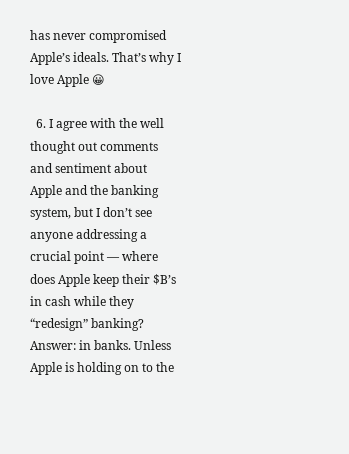has never compromised Apple’s ideals. That’s why I love Apple 😀

  6. I agree with the well thought out comments and sentiment about Apple and the banking system, but I don’t see anyone addressing a crucial point — where does Apple keep their $B’s in cash while they “redesign” banking? Answer: in banks. Unless Apple is holding on to the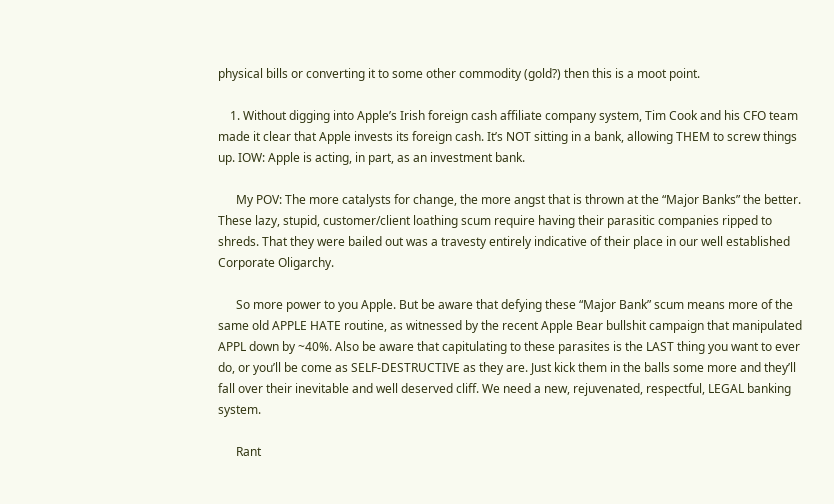physical bills or converting it to some other commodity (gold?) then this is a moot point.

    1. Without digging into Apple’s Irish foreign cash affiliate company system, Tim Cook and his CFO team made it clear that Apple invests its foreign cash. It’s NOT sitting in a bank, allowing THEM to screw things up. IOW: Apple is acting, in part, as an investment bank.

      My POV: The more catalysts for change, the more angst that is thrown at the “Major Banks” the better. These lazy, stupid, customer/client loathing scum require having their parasitic companies ripped to shreds. That they were bailed out was a travesty entirely indicative of their place in our well established Corporate Oligarchy.

      So more power to you Apple. But be aware that defying these “Major Bank” scum means more of the same old APPLE HATE routine, as witnessed by the recent Apple Bear bullshit campaign that manipulated APPL down by ~40%. Also be aware that capitulating to these parasites is the LAST thing you want to ever do, or you’ll be come as SELF-DESTRUCTIVE as they are. Just kick them in the balls some more and they’ll fall over their inevitable and well deserved cliff. We need a new, rejuvenated, respectful, LEGAL banking system.

      Rant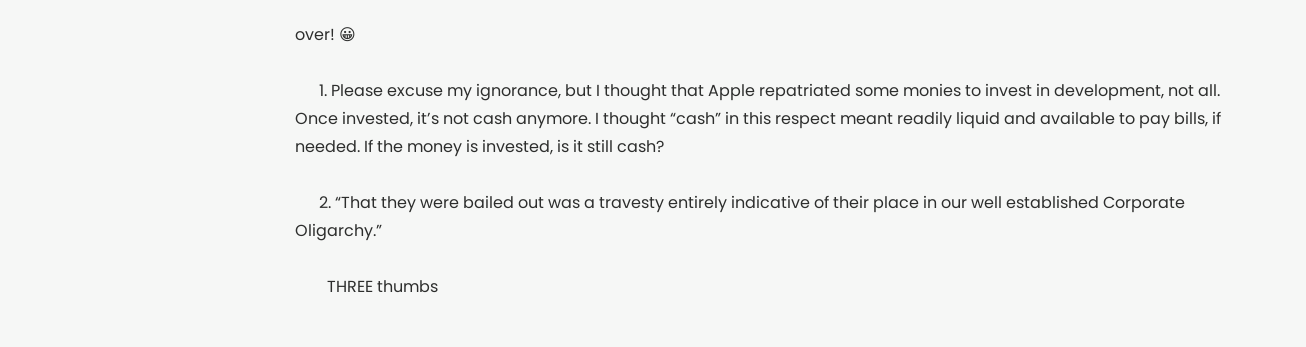over! 😀

      1. Please excuse my ignorance, but I thought that Apple repatriated some monies to invest in development, not all. Once invested, it’s not cash anymore. I thought “cash” in this respect meant readily liquid and available to pay bills, if needed. If the money is invested, is it still cash?

      2. “That they were bailed out was a travesty entirely indicative of their place in our well established Corporate Oligarchy.”

        THREE thumbs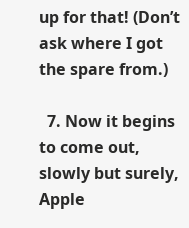up for that! (Don’t ask where I got the spare from.)

  7. Now it begins to come out, slowly but surely, Apple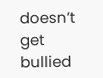doesn’t get bullied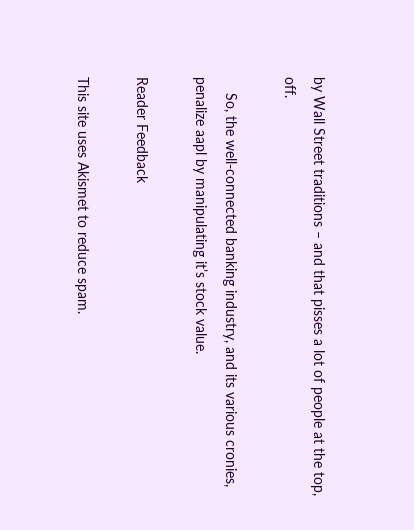by Wall Street traditions – and that pisses a lot of people at the top, off.

    So, the well-connected banking industry, and its various cronies, penalize aapl by manipulating it’s stock value.

Reader Feedback

This site uses Akismet to reduce spam.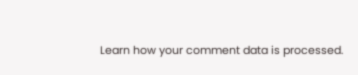Learn how your comment data is processed.